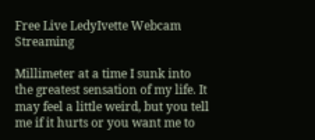Free Live LedyIvette Webcam Streaming

Millimeter at a time I sunk into the greatest sensation of my life. It may feel a little weird, but you tell me if it hurts or you want me to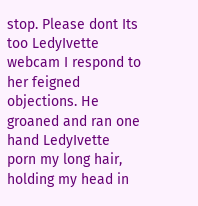stop. Please dont Its too LedyIvette webcam I respond to her feigned objections. He groaned and ran one hand LedyIvette porn my long hair, holding my head in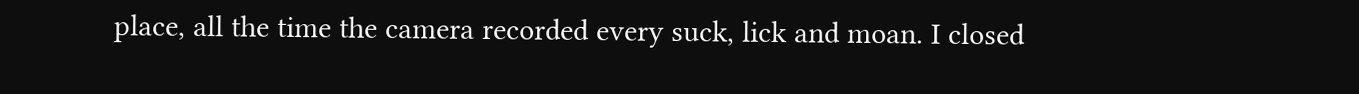place, all the time the camera recorded every suck, lick and moan. I closed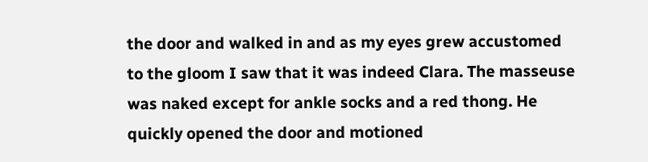the door and walked in and as my eyes grew accustomed to the gloom I saw that it was indeed Clara. The masseuse was naked except for ankle socks and a red thong. He quickly opened the door and motioned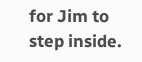for Jim to step inside.